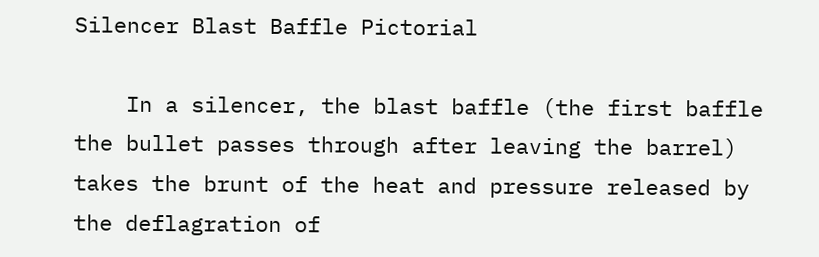Silencer Blast Baffle Pictorial

    In a silencer, the blast baffle (the first baffle the bullet passes through after leaving the barrel) takes the brunt of the heat and pressure released by the deflagration of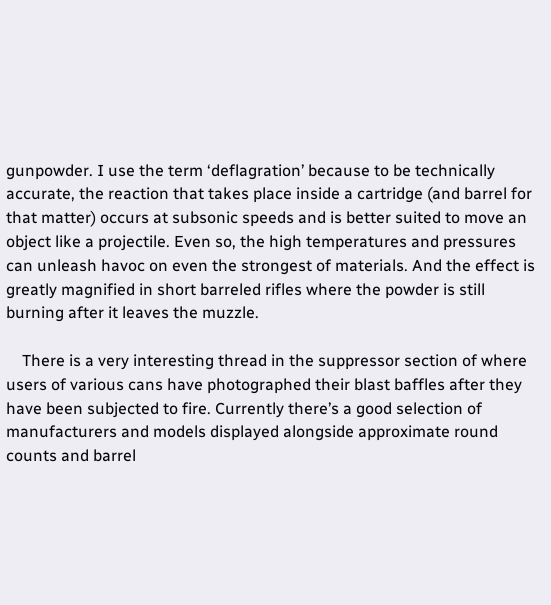gunpowder. I use the term ‘deflagration’ because to be technically accurate, the reaction that takes place inside a cartridge (and barrel for that matter) occurs at subsonic speeds and is better suited to move an object like a projectile. Even so, the high temperatures and pressures can unleash havoc on even the strongest of materials. And the effect is greatly magnified in short barreled rifles where the powder is still burning after it leaves the muzzle.

    There is a very interesting thread in the suppressor section of where users of various cans have photographed their blast baffles after they have been subjected to fire. Currently there’s a good selection of manufacturers and models displayed alongside approximate round counts and barrel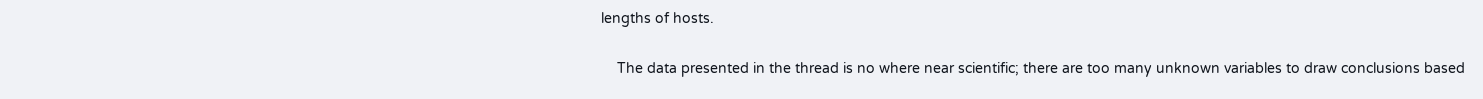lengths of hosts.

    The data presented in the thread is no where near scientific; there are too many unknown variables to draw conclusions based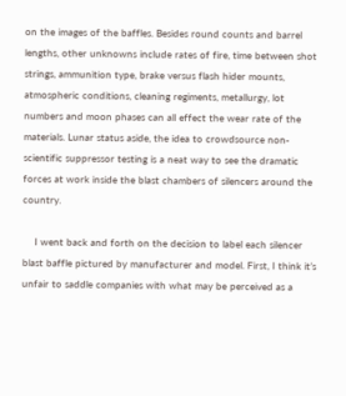on the images of the baffles. Besides round counts and barrel lengths, other unknowns include rates of fire, time between shot strings, ammunition type, brake versus flash hider mounts, atmospheric conditions, cleaning regiments, metallurgy, lot numbers and moon phases can all effect the wear rate of the materials. Lunar status aside, the idea to crowdsource non-scientific suppressor testing is a neat way to see the dramatic forces at work inside the blast chambers of silencers around the country.

    I went back and forth on the decision to label each silencer blast baffle pictured by manufacturer and model. First, I think it’s unfair to saddle companies with what may be perceived as a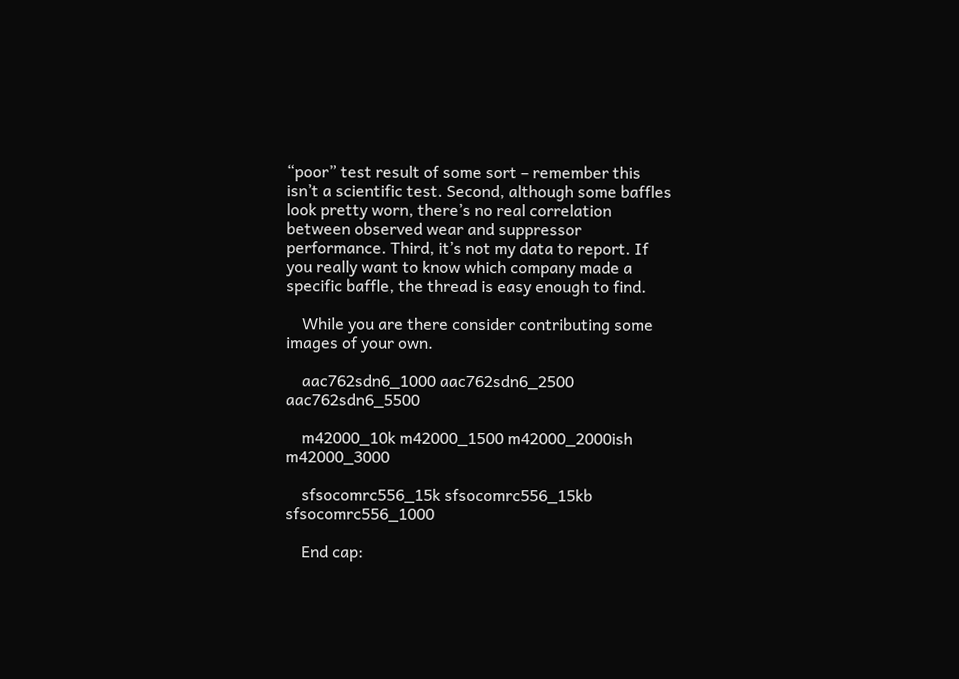“poor” test result of some sort – remember this isn’t a scientific test. Second, although some baffles look pretty worn, there’s no real correlation between observed wear and suppressor performance. Third, it’s not my data to report. If you really want to know which company made a specific baffle, the thread is easy enough to find.

    While you are there consider contributing some images of your own.

    aac762sdn6_1000 aac762sdn6_2500 aac762sdn6_5500

    m42000_10k m42000_1500 m42000_2000ish m42000_3000

    sfsocomrc556_15k sfsocomrc556_15kb  sfsocomrc556_1000

    End cap: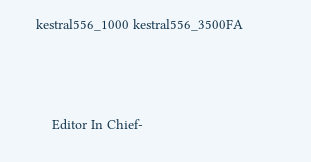kestral556_1000 kestral556_3500FA





    Editor In Chief-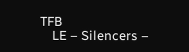TFB
    LE – Silencers –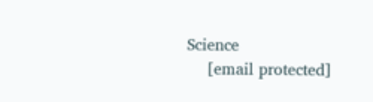Science
    [email protected]